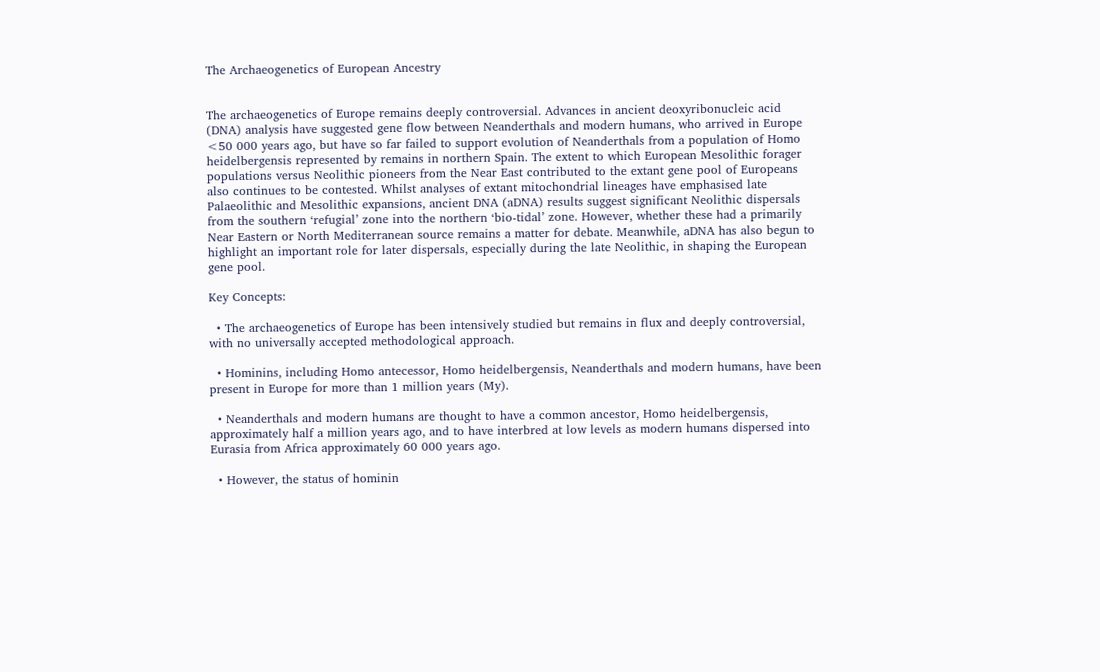The Archaeogenetics of European Ancestry


The archaeogenetics of Europe remains deeply controversial. Advances in ancient deoxyribonucleic acid (DNA) analysis have suggested gene flow between Neanderthals and modern humans, who arrived in Europe <50 000 years ago, but have so far failed to support evolution of Neanderthals from a population of Homo heidelbergensis represented by remains in northern Spain. The extent to which European Mesolithic forager populations versus Neolithic pioneers from the Near East contributed to the extant gene pool of Europeans also continues to be contested. Whilst analyses of extant mitochondrial lineages have emphasised late Palaeolithic and Mesolithic expansions, ancient DNA (aDNA) results suggest significant Neolithic dispersals from the southern ‘refugial’ zone into the northern ‘bio‐tidal’ zone. However, whether these had a primarily Near Eastern or North Mediterranean source remains a matter for debate. Meanwhile, aDNA has also begun to highlight an important role for later dispersals, especially during the late Neolithic, in shaping the European gene pool.

Key Concepts:

  • The archaeogenetics of Europe has been intensively studied but remains in flux and deeply controversial, with no universally accepted methodological approach.

  • Hominins, including Homo antecessor, Homo heidelbergensis, Neanderthals and modern humans, have been present in Europe for more than 1 million years (My).

  • Neanderthals and modern humans are thought to have a common ancestor, Homo heidelbergensis, approximately half a million years ago, and to have interbred at low levels as modern humans dispersed into Eurasia from Africa approximately 60 000 years ago.

  • However, the status of hominin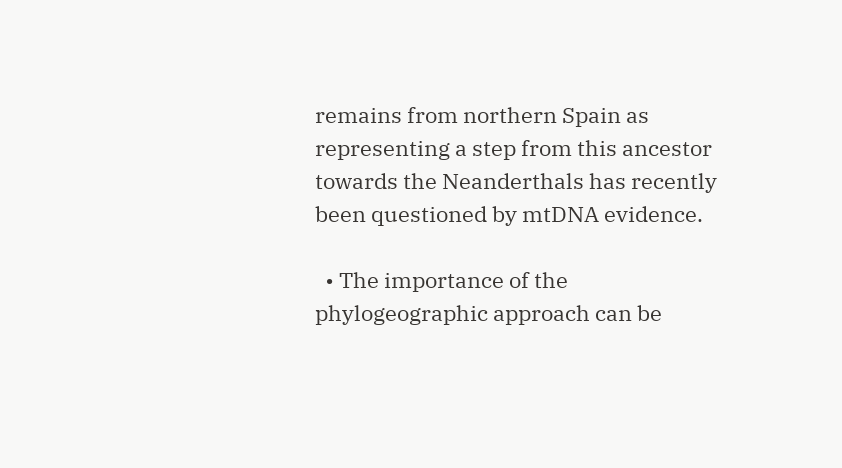remains from northern Spain as representing a step from this ancestor towards the Neanderthals has recently been questioned by mtDNA evidence.

  • The importance of the phylogeographic approach can be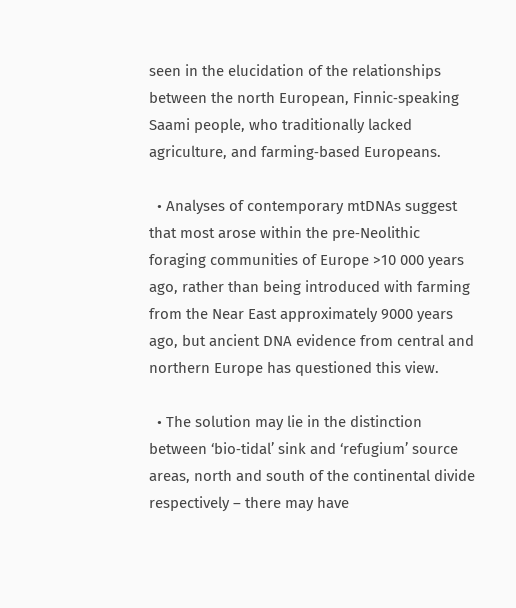seen in the elucidation of the relationships between the north European, Finnic‐speaking Saami people, who traditionally lacked agriculture, and farming‐based Europeans.

  • Analyses of contemporary mtDNAs suggest that most arose within the pre‐Neolithic foraging communities of Europe >10 000 years ago, rather than being introduced with farming from the Near East approximately 9000 years ago, but ancient DNA evidence from central and northern Europe has questioned this view.

  • The solution may lie in the distinction between ‘bio‐tidal’ sink and ‘refugium’ source areas, north and south of the continental divide respectively – there may have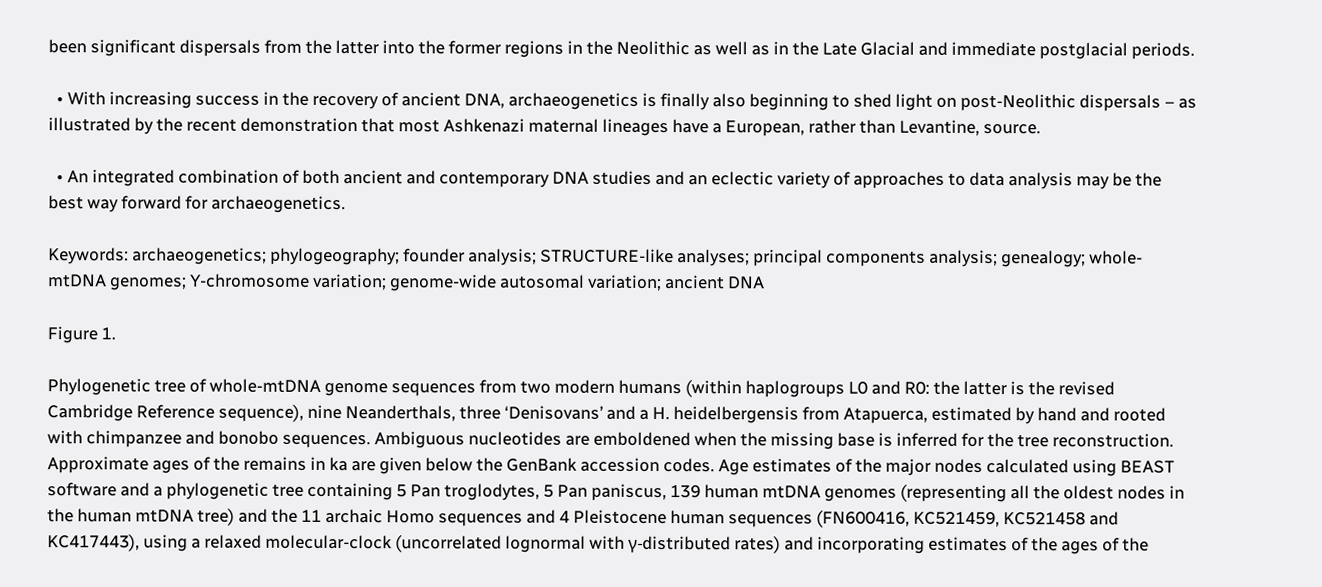been significant dispersals from the latter into the former regions in the Neolithic as well as in the Late Glacial and immediate postglacial periods.

  • With increasing success in the recovery of ancient DNA, archaeogenetics is finally also beginning to shed light on post‐Neolithic dispersals – as illustrated by the recent demonstration that most Ashkenazi maternal lineages have a European, rather than Levantine, source.

  • An integrated combination of both ancient and contemporary DNA studies and an eclectic variety of approaches to data analysis may be the best way forward for archaeogenetics.

Keywords: archaeogenetics; phylogeography; founder analysis; STRUCTURE‐like analyses; principal components analysis; genealogy; whole‐mtDNA genomes; Y‐chromosome variation; genome‐wide autosomal variation; ancient DNA

Figure 1.

Phylogenetic tree of whole‐mtDNA genome sequences from two modern humans (within haplogroups L0 and R0: the latter is the revised Cambridge Reference sequence), nine Neanderthals, three ‘Denisovans’ and a H. heidelbergensis from Atapuerca, estimated by hand and rooted with chimpanzee and bonobo sequences. Ambiguous nucleotides are emboldened when the missing base is inferred for the tree reconstruction. Approximate ages of the remains in ka are given below the GenBank accession codes. Age estimates of the major nodes calculated using BEAST software and a phylogenetic tree containing 5 Pan troglodytes, 5 Pan paniscus, 139 human mtDNA genomes (representing all the oldest nodes in the human mtDNA tree) and the 11 archaic Homo sequences and 4 Pleistocene human sequences (FN600416, KC521459, KC521458 and KC417443), using a relaxed molecular‐clock (uncorrelated lognormal with γ‐distributed rates) and incorporating estimates of the ages of the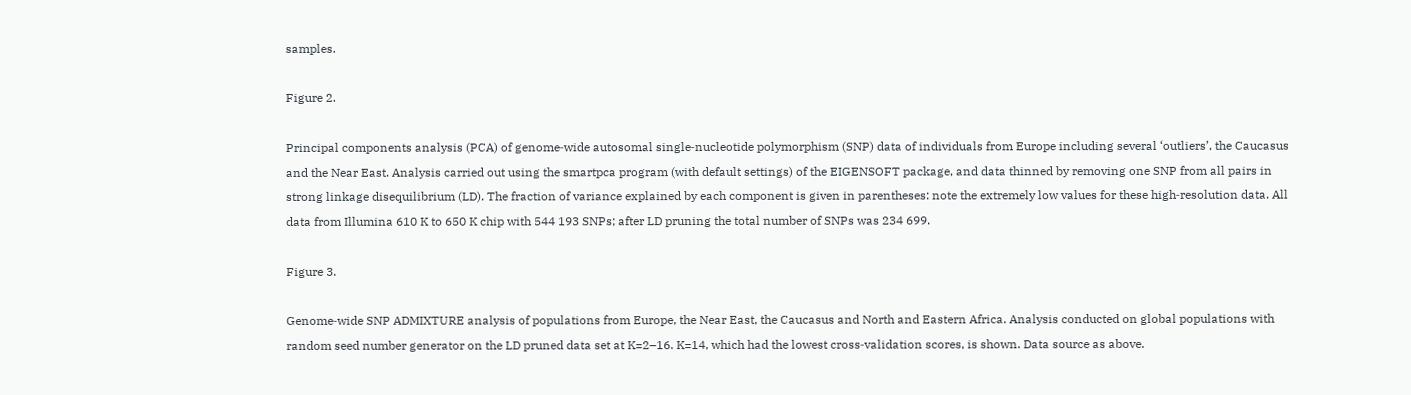samples.

Figure 2.

Principal components analysis (PCA) of genome‐wide autosomal single‐nucleotide polymorphism (SNP) data of individuals from Europe including several ‘outliers’, the Caucasus and the Near East. Analysis carried out using the smartpca program (with default settings) of the EIGENSOFT package, and data thinned by removing one SNP from all pairs in strong linkage disequilibrium (LD). The fraction of variance explained by each component is given in parentheses: note the extremely low values for these high‐resolution data. All data from Illumina 610 K to 650 K chip with 544 193 SNPs; after LD pruning the total number of SNPs was 234 699.

Figure 3.

Genome‐wide SNP ADMIXTURE analysis of populations from Europe, the Near East, the Caucasus and North and Eastern Africa. Analysis conducted on global populations with random seed number generator on the LD pruned data set at K=2–16. K=14, which had the lowest cross‐validation scores, is shown. Data source as above.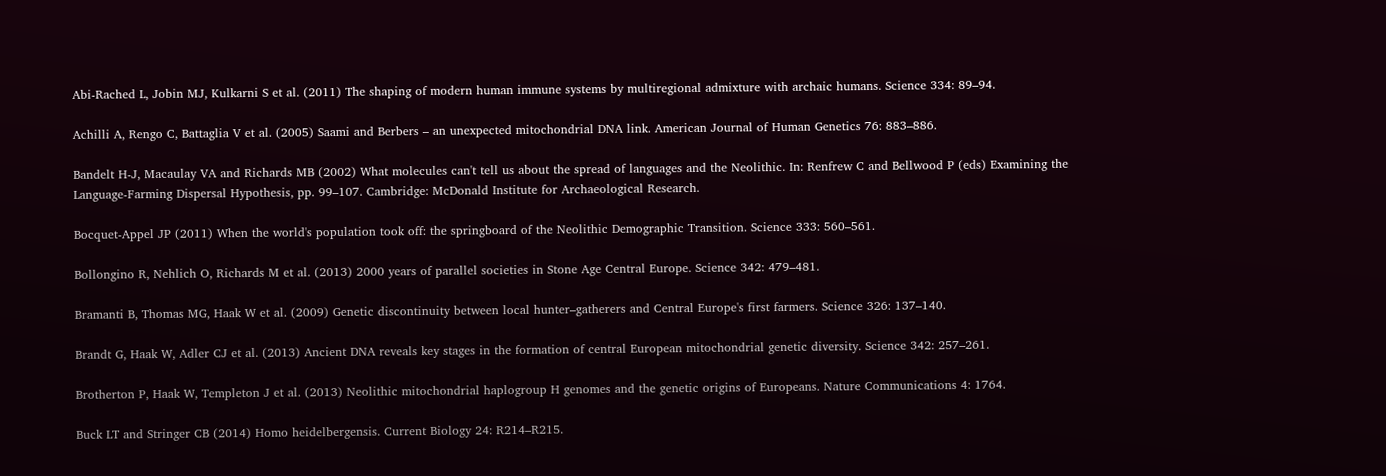Abi‐Rached L, Jobin MJ, Kulkarni S et al. (2011) The shaping of modern human immune systems by multiregional admixture with archaic humans. Science 334: 89–94.

Achilli A, Rengo C, Battaglia V et al. (2005) Saami and Berbers – an unexpected mitochondrial DNA link. American Journal of Human Genetics 76: 883–886.

Bandelt H‐J, Macaulay VA and Richards MB (2002) What molecules can't tell us about the spread of languages and the Neolithic. In: Renfrew C and Bellwood P (eds) Examining the Language‐Farming Dispersal Hypothesis, pp. 99–107. Cambridge: McDonald Institute for Archaeological Research.

Bocquet‐Appel JP (2011) When the world's population took off: the springboard of the Neolithic Demographic Transition. Science 333: 560–561.

Bollongino R, Nehlich O, Richards M et al. (2013) 2000 years of parallel societies in Stone Age Central Europe. Science 342: 479–481.

Bramanti B, Thomas MG, Haak W et al. (2009) Genetic discontinuity between local hunter–gatherers and Central Europe's first farmers. Science 326: 137–140.

Brandt G, Haak W, Adler CJ et al. (2013) Ancient DNA reveals key stages in the formation of central European mitochondrial genetic diversity. Science 342: 257–261.

Brotherton P, Haak W, Templeton J et al. (2013) Neolithic mitochondrial haplogroup H genomes and the genetic origins of Europeans. Nature Communications 4: 1764.

Buck LT and Stringer CB (2014) Homo heidelbergensis. Current Biology 24: R214–R215.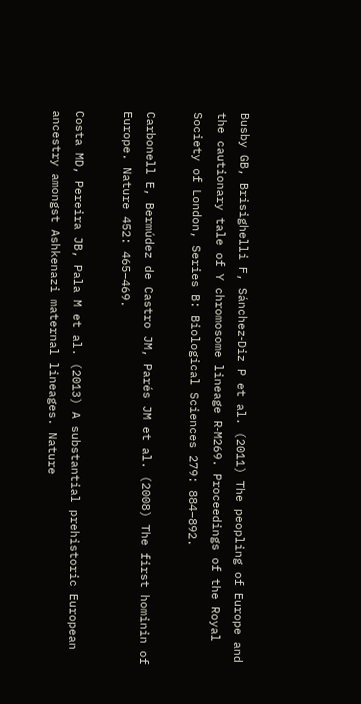Busby GB, Brisighelli F, Sánchez‐Diz P et al. (2011) The peopling of Europe and the cautionary tale of Y chromosome lineage R‐M269. Proceedings of the Royal Society of London, Series B: Biological Sciences 279: 884–892.

Carbonell E, Bermúdez de Castro JM, Parés JM et al. (2008) The first hominin of Europe. Nature 452: 465–469.

Costa MD, Pereira JB, Pala M et al. (2013) A substantial prehistoric European ancestry amongst Ashkenazi maternal lineages. Nature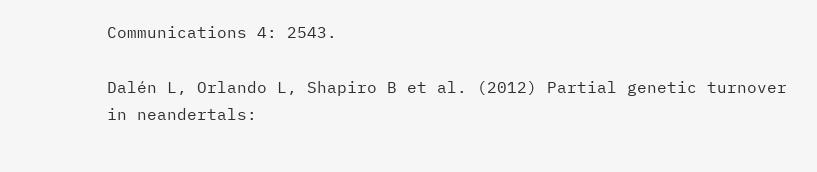Communications 4: 2543.

Dalén L, Orlando L, Shapiro B et al. (2012) Partial genetic turnover in neandertals: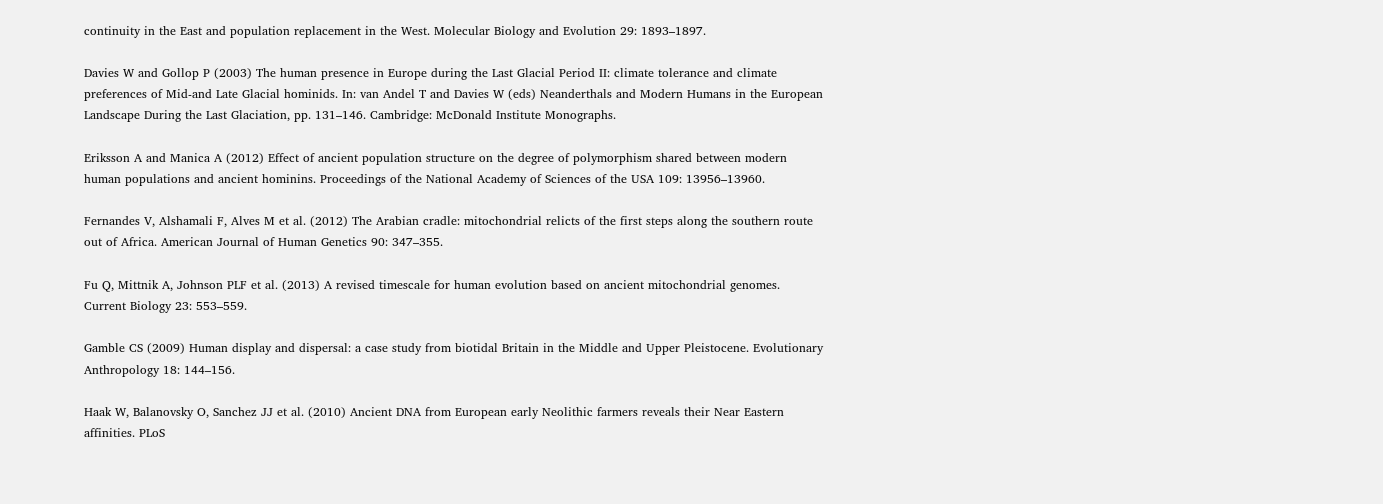continuity in the East and population replacement in the West. Molecular Biology and Evolution 29: 1893–1897.

Davies W and Gollop P (2003) The human presence in Europe during the Last Glacial Period II: climate tolerance and climate preferences of Mid‐and Late Glacial hominids. In: van Andel T and Davies W (eds) Neanderthals and Modern Humans in the European Landscape During the Last Glaciation, pp. 131–146. Cambridge: McDonald Institute Monographs.

Eriksson A and Manica A (2012) Effect of ancient population structure on the degree of polymorphism shared between modern human populations and ancient hominins. Proceedings of the National Academy of Sciences of the USA 109: 13956–13960.

Fernandes V, Alshamali F, Alves M et al. (2012) The Arabian cradle: mitochondrial relicts of the first steps along the southern route out of Africa. American Journal of Human Genetics 90: 347–355.

Fu Q, Mittnik A, Johnson PLF et al. (2013) A revised timescale for human evolution based on ancient mitochondrial genomes. Current Biology 23: 553–559.

Gamble CS (2009) Human display and dispersal: a case study from biotidal Britain in the Middle and Upper Pleistocene. Evolutionary Anthropology 18: 144–156.

Haak W, Balanovsky O, Sanchez JJ et al. (2010) Ancient DNA from European early Neolithic farmers reveals their Near Eastern affinities. PLoS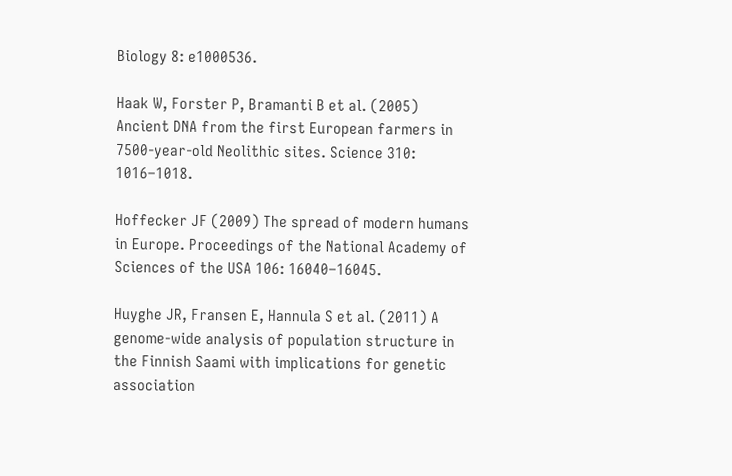Biology 8: e1000536.

Haak W, Forster P, Bramanti B et al. (2005) Ancient DNA from the first European farmers in 7500‐year‐old Neolithic sites. Science 310: 1016–1018.

Hoffecker JF (2009) The spread of modern humans in Europe. Proceedings of the National Academy of Sciences of the USA 106: 16040–16045.

Huyghe JR, Fransen E, Hannula S et al. (2011) A genome‐wide analysis of population structure in the Finnish Saami with implications for genetic association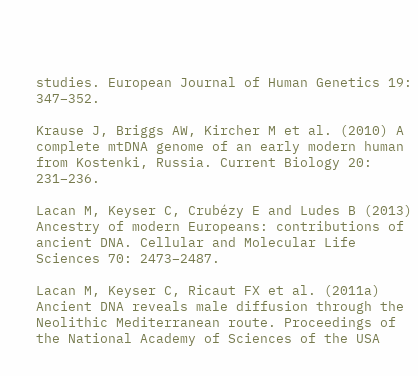studies. European Journal of Human Genetics 19: 347–352.

Krause J, Briggs AW, Kircher M et al. (2010) A complete mtDNA genome of an early modern human from Kostenki, Russia. Current Biology 20: 231–236.

Lacan M, Keyser C, Crubézy E and Ludes B (2013) Ancestry of modern Europeans: contributions of ancient DNA. Cellular and Molecular Life Sciences 70: 2473–2487.

Lacan M, Keyser C, Ricaut FX et al. (2011a) Ancient DNA reveals male diffusion through the Neolithic Mediterranean route. Proceedings of the National Academy of Sciences of the USA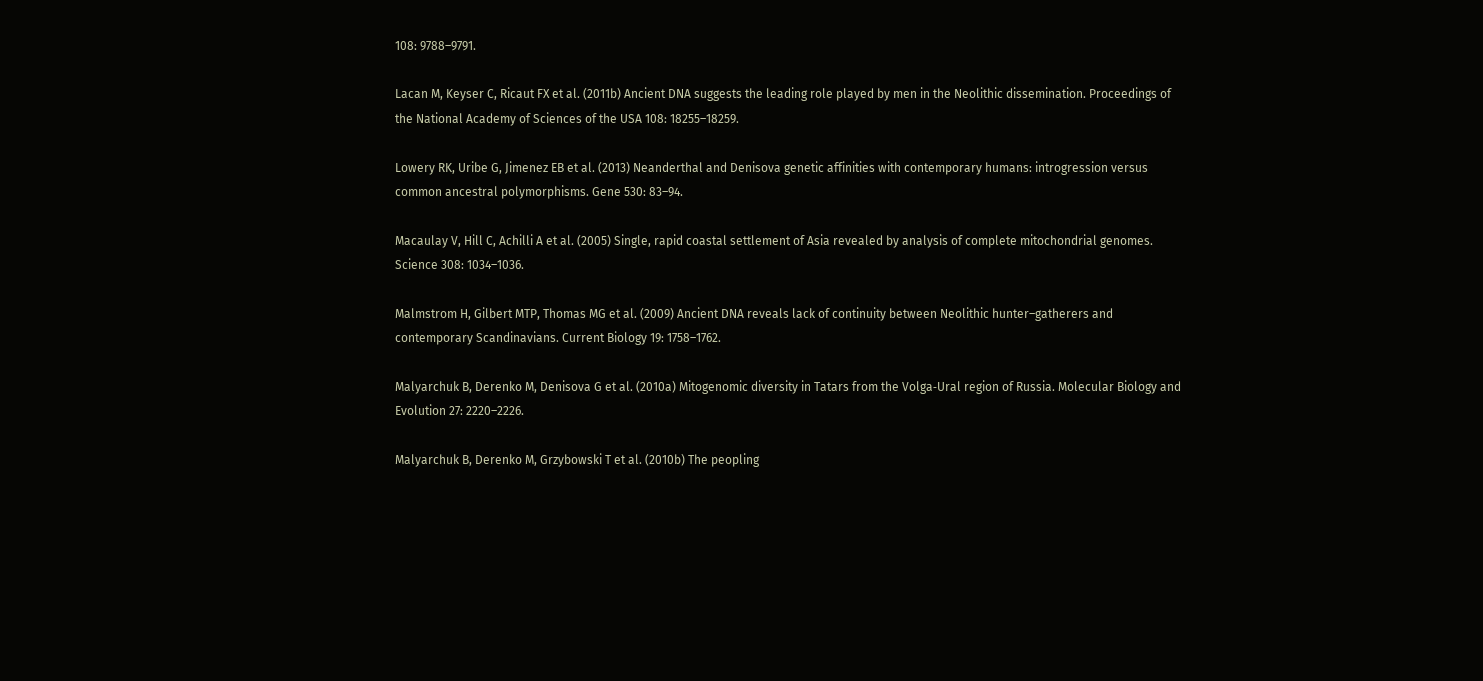108: 9788–9791.

Lacan M, Keyser C, Ricaut FX et al. (2011b) Ancient DNA suggests the leading role played by men in the Neolithic dissemination. Proceedings of the National Academy of Sciences of the USA 108: 18255–18259.

Lowery RK, Uribe G, Jimenez EB et al. (2013) Neanderthal and Denisova genetic affinities with contemporary humans: introgression versus common ancestral polymorphisms. Gene 530: 83–94.

Macaulay V, Hill C, Achilli A et al. (2005) Single, rapid coastal settlement of Asia revealed by analysis of complete mitochondrial genomes. Science 308: 1034–1036.

Malmstrom H, Gilbert MTP, Thomas MG et al. (2009) Ancient DNA reveals lack of continuity between Neolithic hunter–gatherers and contemporary Scandinavians. Current Biology 19: 1758–1762.

Malyarchuk B, Derenko M, Denisova G et al. (2010a) Mitogenomic diversity in Tatars from the Volga‐Ural region of Russia. Molecular Biology and Evolution 27: 2220–2226.

Malyarchuk B, Derenko M, Grzybowski T et al. (2010b) The peopling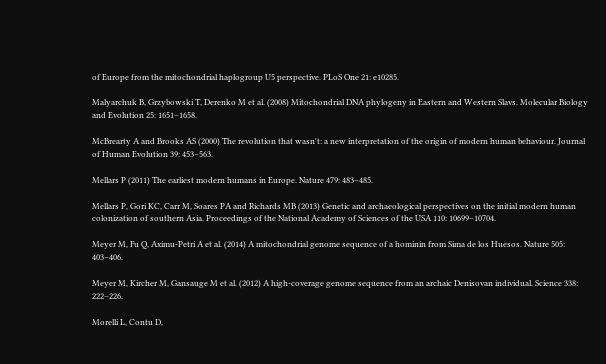of Europe from the mitochondrial haplogroup U5 perspective. PLoS One 21: e10285.

Malyarchuk B, Grzybowski T, Derenko M et al. (2008) Mitochondrial DNA phylogeny in Eastern and Western Slavs. Molecular Biology and Evolution 25: 1651–1658.

McBrearty A and Brooks AS (2000) The revolution that wasn't: a new interpretation of the origin of modern human behaviour. Journal of Human Evolution 39: 453–563.

Mellars P (2011) The earliest modern humans in Europe. Nature 479: 483–485.

Mellars P, Gori KC, Carr M, Soares PA and Richards MB (2013) Genetic and archaeological perspectives on the initial modern human colonization of southern Asia. Proceedings of the National Academy of Sciences of the USA 110: 10699–10704.

Meyer M, Fu Q, Aximu‐Petri A et al. (2014) A mitochondrial genome sequence of a hominin from Sima de los Huesos. Nature 505: 403–406.

Meyer M, Kircher M, Gansauge M et al. (2012) A high‐coverage genome sequence from an archaic Denisovan individual. Science 338: 222–226.

Morelli L, Contu D,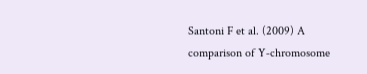Santoni F et al. (2009) A comparison of Y‐chromosome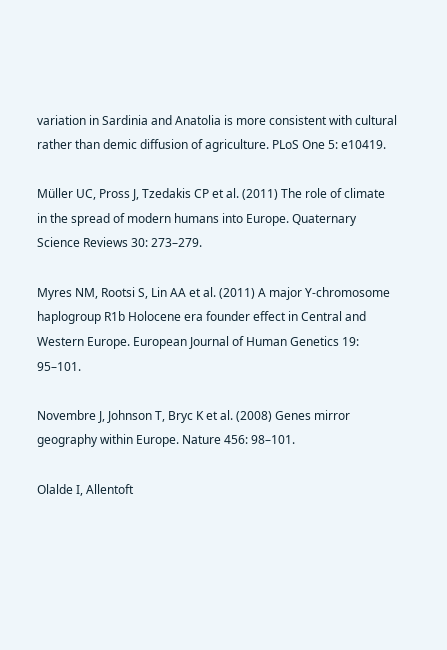variation in Sardinia and Anatolia is more consistent with cultural rather than demic diffusion of agriculture. PLoS One 5: e10419.

Müller UC, Pross J, Tzedakis CP et al. (2011) The role of climate in the spread of modern humans into Europe. Quaternary Science Reviews 30: 273–279.

Myres NM, Rootsi S, Lin AA et al. (2011) A major Y‐chromosome haplogroup R1b Holocene era founder effect in Central and Western Europe. European Journal of Human Genetics 19: 95–101.

Novembre J, Johnson T, Bryc K et al. (2008) Genes mirror geography within Europe. Nature 456: 98–101.

Olalde I, Allentoft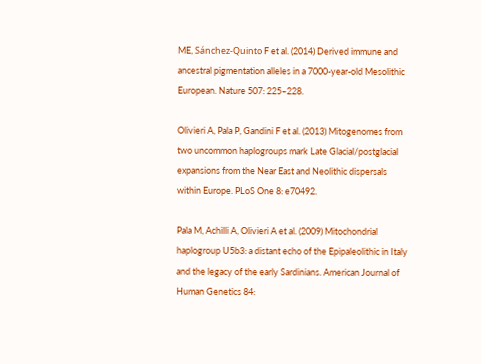ME, Sánchez‐Quinto F et al. (2014) Derived immune and ancestral pigmentation alleles in a 7000‐year‐old Mesolithic European. Nature 507: 225–228.

Olivieri A, Pala P, Gandini F et al. (2013) Mitogenomes from two uncommon haplogroups mark Late Glacial/postglacial expansions from the Near East and Neolithic dispersals within Europe. PLoS One 8: e70492.

Pala M, Achilli A, Olivieri A et al. (2009) Mitochondrial haplogroup U5b3: a distant echo of the Epipaleolithic in Italy and the legacy of the early Sardinians. American Journal of Human Genetics 84: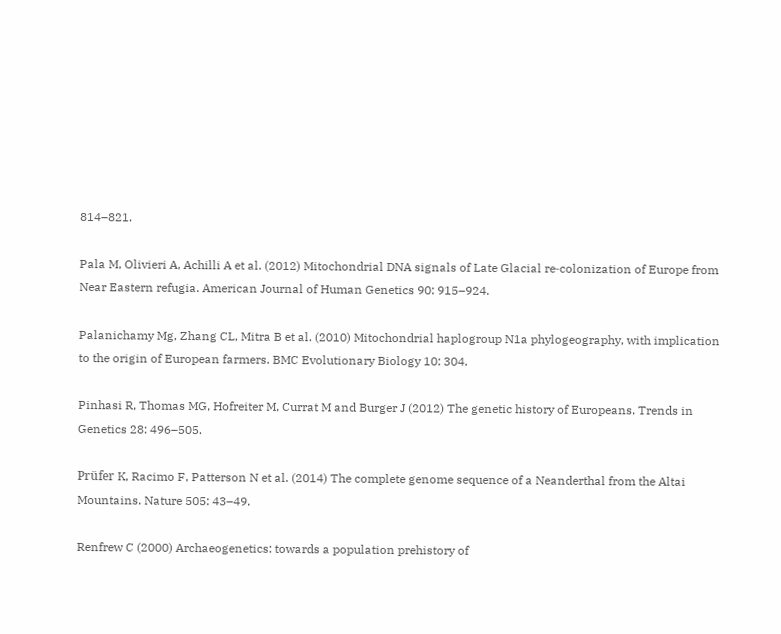814–821.

Pala M, Olivieri A, Achilli A et al. (2012) Mitochondrial DNA signals of Late Glacial re‐colonization of Europe from Near Eastern refugia. American Journal of Human Genetics 90: 915–924.

Palanichamy Mg, Zhang CL, Mitra B et al. (2010) Mitochondrial haplogroup N1a phylogeography, with implication to the origin of European farmers. BMC Evolutionary Biology 10: 304.

Pinhasi R, Thomas MG, Hofreiter M, Currat M and Burger J (2012) The genetic history of Europeans. Trends in Genetics 28: 496–505.

Prüfer K, Racimo F, Patterson N et al. (2014) The complete genome sequence of a Neanderthal from the Altai Mountains. Nature 505: 43–49.

Renfrew C (2000) Archaeogenetics: towards a population prehistory of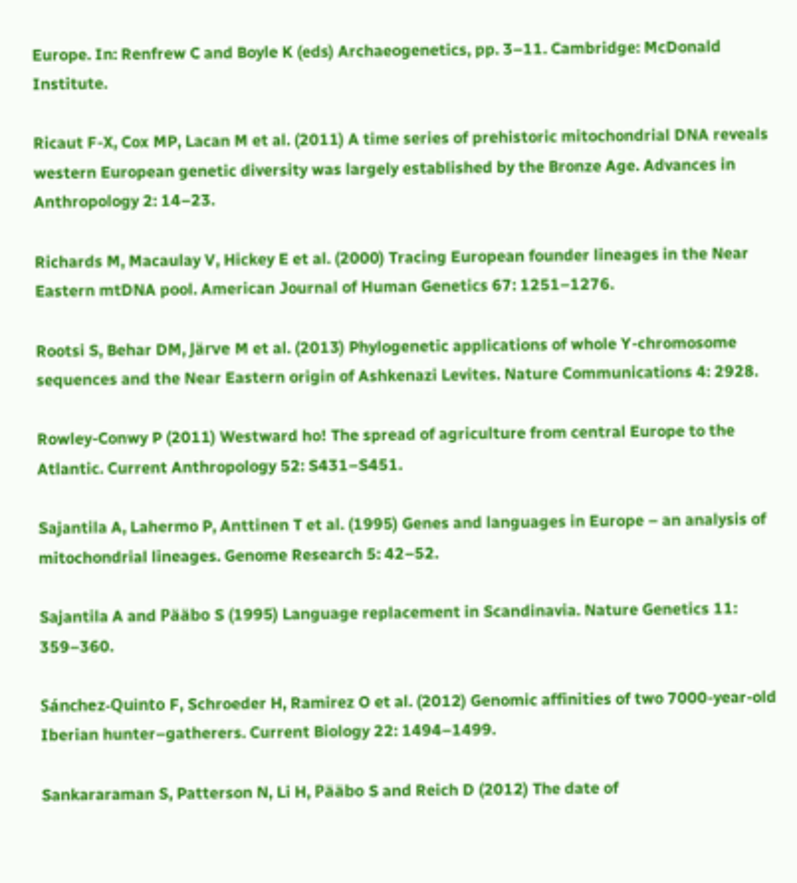Europe. In: Renfrew C and Boyle K (eds) Archaeogenetics, pp. 3–11. Cambridge: McDonald Institute.

Ricaut F‐X, Cox MP, Lacan M et al. (2011) A time series of prehistoric mitochondrial DNA reveals western European genetic diversity was largely established by the Bronze Age. Advances in Anthropology 2: 14–23.

Richards M, Macaulay V, Hickey E et al. (2000) Tracing European founder lineages in the Near Eastern mtDNA pool. American Journal of Human Genetics 67: 1251–1276.

Rootsi S, Behar DM, Järve M et al. (2013) Phylogenetic applications of whole Y‐chromosome sequences and the Near Eastern origin of Ashkenazi Levites. Nature Communications 4: 2928.

Rowley‐Conwy P (2011) Westward ho! The spread of agriculture from central Europe to the Atlantic. Current Anthropology 52: S431–S451.

Sajantila A, Lahermo P, Anttinen T et al. (1995) Genes and languages in Europe – an analysis of mitochondrial lineages. Genome Research 5: 42–52.

Sajantila A and Pääbo S (1995) Language replacement in Scandinavia. Nature Genetics 11: 359–360.

Sánchez‐Quinto F, Schroeder H, Ramirez O et al. (2012) Genomic affinities of two 7000‐year‐old Iberian hunter–gatherers. Current Biology 22: 1494–1499.

Sankararaman S, Patterson N, Li H, Pääbo S and Reich D (2012) The date of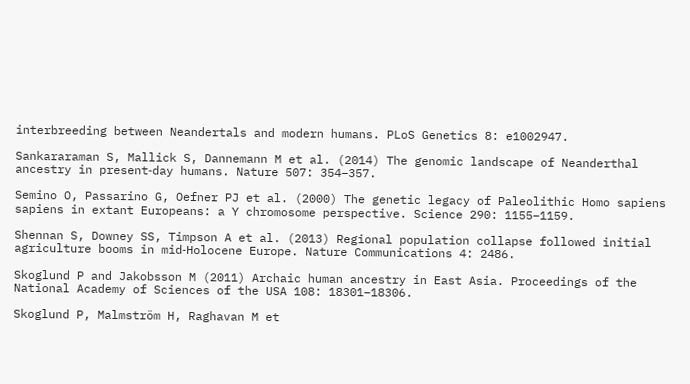interbreeding between Neandertals and modern humans. PLoS Genetics 8: e1002947.

Sankararaman S, Mallick S, Dannemann M et al. (2014) The genomic landscape of Neanderthal ancestry in present‐day humans. Nature 507: 354–357.

Semino O, Passarino G, Oefner PJ et al. (2000) The genetic legacy of Paleolithic Homo sapiens sapiens in extant Europeans: a Y chromosome perspective. Science 290: 1155–1159.

Shennan S, Downey SS, Timpson A et al. (2013) Regional population collapse followed initial agriculture booms in mid‐Holocene Europe. Nature Communications 4: 2486.

Skoglund P and Jakobsson M (2011) Archaic human ancestry in East Asia. Proceedings of the National Academy of Sciences of the USA 108: 18301–18306.

Skoglund P, Malmström H, Raghavan M et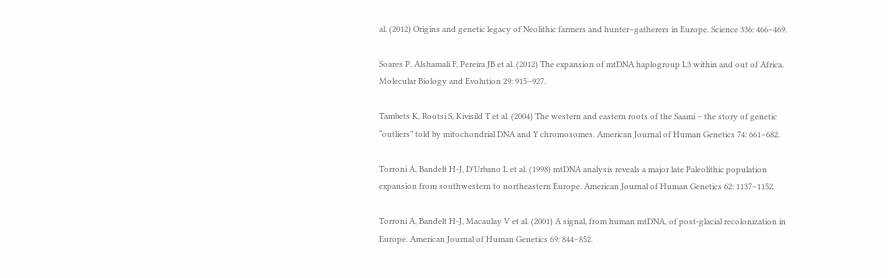al. (2012) Origins and genetic legacy of Neolithic farmers and hunter–gatherers in Europe. Science 336: 466–469.

Soares P, Alshamali F, Pereira JB et al. (2012) The expansion of mtDNA haplogroup L3 within and out of Africa. Molecular Biology and Evolution 29: 915–927.

Tambets K, Rootsi S, Kivisild T et al. (2004) The western and eastern roots of the Saami – the story of genetic “outliers” told by mitochondrial DNA and Y chromosomes. American Journal of Human Genetics 74: 661–682.

Torroni A, Bandelt H‐J, D'Urbano L et al. (1998) mtDNA analysis reveals a major late Paleolithic population expansion from southwestern to northeastern Europe. American Journal of Human Genetics 62: 1137–1152.

Torroni A, Bandelt H‐J, Macaulay V et al. (2001) A signal, from human mtDNA, of post‐glacial recolonization in Europe. American Journal of Human Genetics 69: 844–852.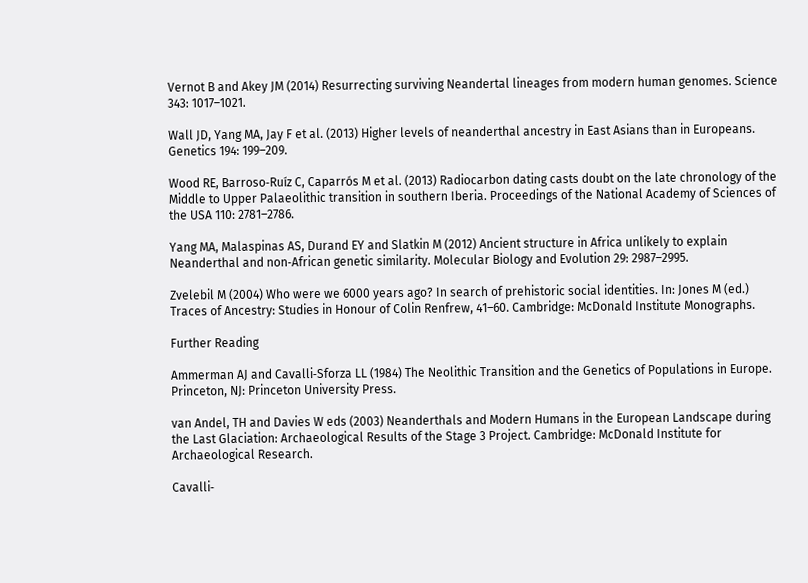Vernot B and Akey JM (2014) Resurrecting surviving Neandertal lineages from modern human genomes. Science 343: 1017–1021.

Wall JD, Yang MA, Jay F et al. (2013) Higher levels of neanderthal ancestry in East Asians than in Europeans. Genetics 194: 199–209.

Wood RE, Barroso‐Ruíz C, Caparrós M et al. (2013) Radiocarbon dating casts doubt on the late chronology of the Middle to Upper Palaeolithic transition in southern Iberia. Proceedings of the National Academy of Sciences of the USA 110: 2781–2786.

Yang MA, Malaspinas AS, Durand EY and Slatkin M (2012) Ancient structure in Africa unlikely to explain Neanderthal and non‐African genetic similarity. Molecular Biology and Evolution 29: 2987–2995.

Zvelebil M (2004) Who were we 6000 years ago? In search of prehistoric social identities. In: Jones M (ed.) Traces of Ancestry: Studies in Honour of Colin Renfrew, 41–60. Cambridge: McDonald Institute Monographs.

Further Reading

Ammerman AJ and Cavalli‐Sforza LL (1984) The Neolithic Transition and the Genetics of Populations in Europe. Princeton, NJ: Princeton University Press.

van Andel, TH and Davies W eds (2003) Neanderthals and Modern Humans in the European Landscape during the Last Glaciation: Archaeological Results of the Stage 3 Project. Cambridge: McDonald Institute for Archaeological Research.

Cavalli‐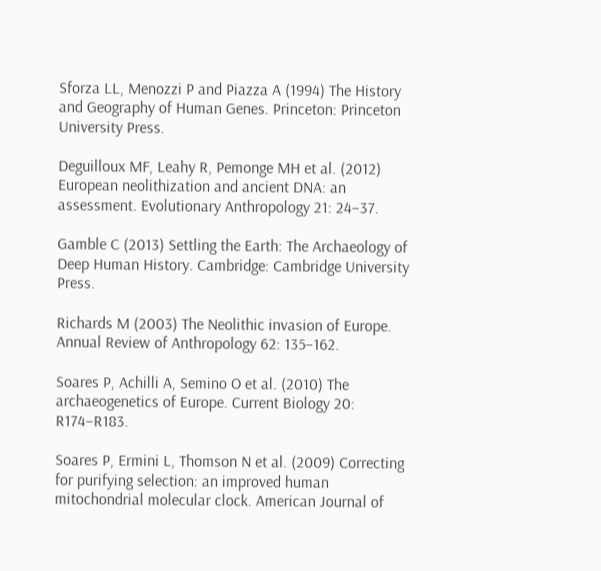Sforza LL, Menozzi P and Piazza A (1994) The History and Geography of Human Genes. Princeton: Princeton University Press.

Deguilloux MF, Leahy R, Pemonge MH et al. (2012) European neolithization and ancient DNA: an assessment. Evolutionary Anthropology 21: 24–37.

Gamble C (2013) Settling the Earth: The Archaeology of Deep Human History. Cambridge: Cambridge University Press.

Richards M (2003) The Neolithic invasion of Europe. Annual Review of Anthropology 62: 135–162.

Soares P, Achilli A, Semino O et al. (2010) The archaeogenetics of Europe. Current Biology 20: R174–R183.

Soares P, Ermini L, Thomson N et al. (2009) Correcting for purifying selection: an improved human mitochondrial molecular clock. American Journal of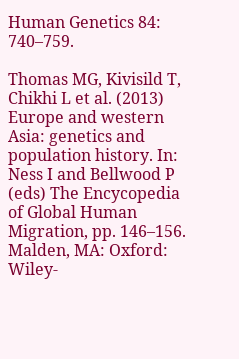Human Genetics 84: 740–759.

Thomas MG, Kivisild T, Chikhi L et al. (2013) Europe and western Asia: genetics and population history. In: Ness I and Bellwood P (eds) The Encycopedia of Global Human Migration, pp. 146–156. Malden, MA: Oxford: Wiley‐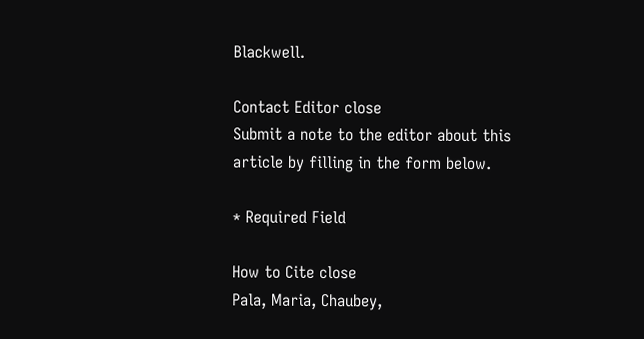Blackwell.

Contact Editor close
Submit a note to the editor about this article by filling in the form below.

* Required Field

How to Cite close
Pala, Maria, Chaubey,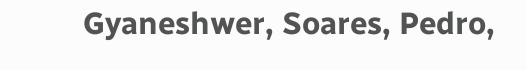Gyaneshwer, Soares, Pedro,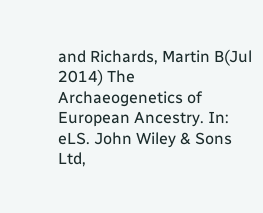and Richards, Martin B(Jul 2014) The Archaeogenetics of European Ancestry. In: eLS. John Wiley & Sons Ltd,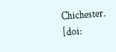Chichester. [doi: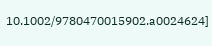10.1002/9780470015902.a0024624]